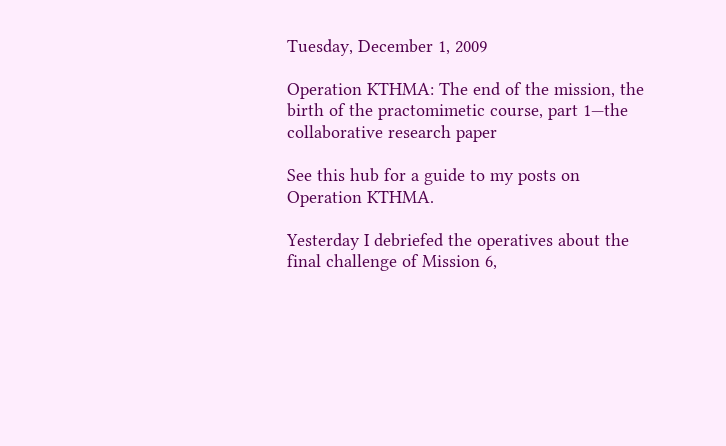Tuesday, December 1, 2009

Operation KTHMA: The end of the mission, the birth of the practomimetic course, part 1—the collaborative research paper

See this hub for a guide to my posts on Operation KTHMA.

Yesterday I debriefed the operatives about the final challenge of Mission 6,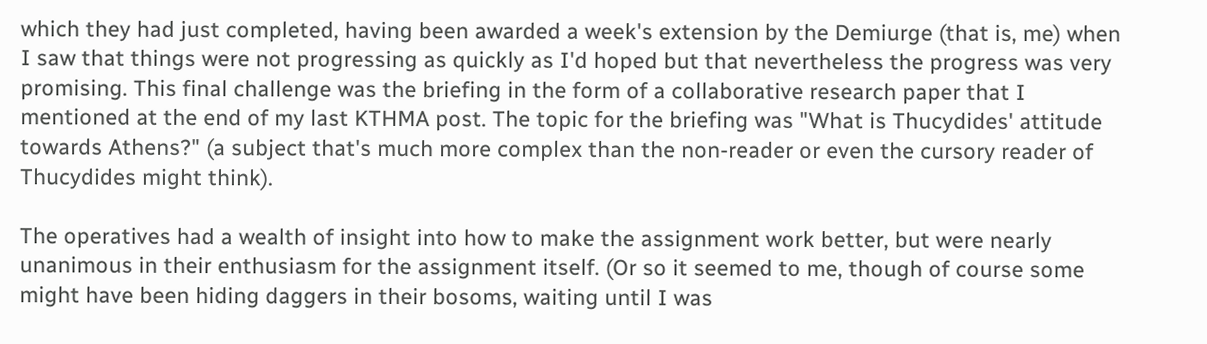which they had just completed, having been awarded a week's extension by the Demiurge (that is, me) when I saw that things were not progressing as quickly as I'd hoped but that nevertheless the progress was very promising. This final challenge was the briefing in the form of a collaborative research paper that I mentioned at the end of my last KTHMA post. The topic for the briefing was "What is Thucydides' attitude towards Athens?" (a subject that's much more complex than the non-reader or even the cursory reader of Thucydides might think).

The operatives had a wealth of insight into how to make the assignment work better, but were nearly unanimous in their enthusiasm for the assignment itself. (Or so it seemed to me, though of course some might have been hiding daggers in their bosoms, waiting until I was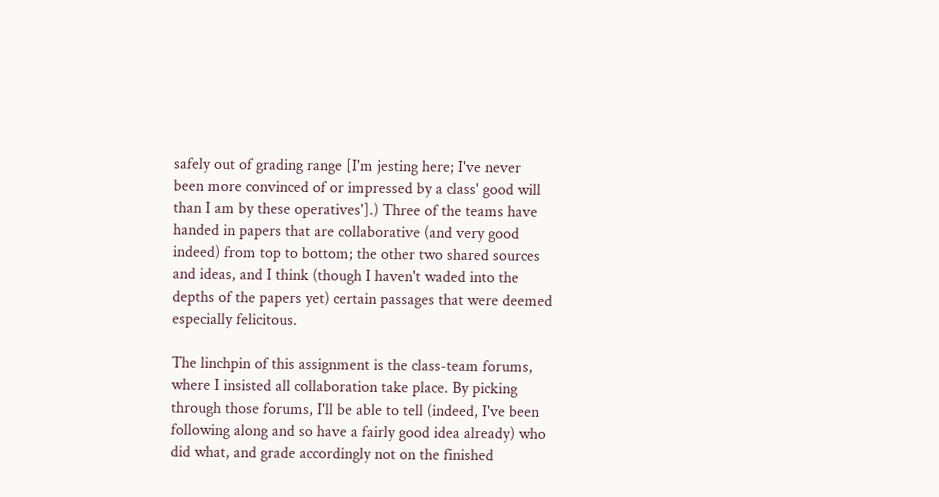safely out of grading range [I'm jesting here; I've never been more convinced of or impressed by a class' good will than I am by these operatives'].) Three of the teams have handed in papers that are collaborative (and very good indeed) from top to bottom; the other two shared sources and ideas, and I think (though I haven't waded into the depths of the papers yet) certain passages that were deemed especially felicitous.

The linchpin of this assignment is the class-team forums, where I insisted all collaboration take place. By picking through those forums, I'll be able to tell (indeed, I've been following along and so have a fairly good idea already) who did what, and grade accordingly not on the finished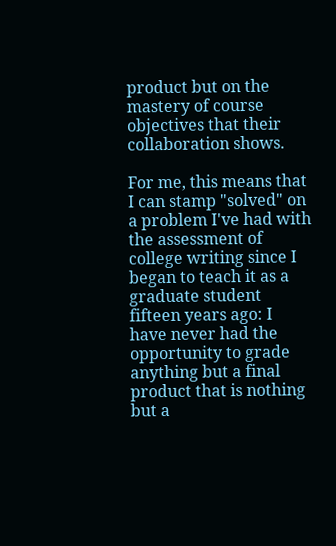product but on the mastery of course objectives that their collaboration shows.

For me, this means that I can stamp "solved" on a problem I've had with the assessment of college writing since I began to teach it as a graduate student fifteen years ago: I have never had the opportunity to grade anything but a final product that is nothing but a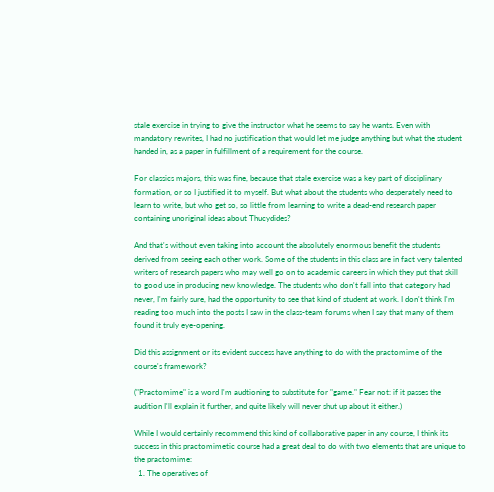stale exercise in trying to give the instructor what he seems to say he wants. Even with mandatory rewrites, I had no justification that would let me judge anything but what the student handed in, as a paper in fulfillment of a requirement for the course.

For classics majors, this was fine, because that stale exercise was a key part of disciplinary formation, or so I justified it to myself. But what about the students who desperately need to learn to write, but who get so, so little from learning to write a dead-end research paper containing unoriginal ideas about Thucydides?

And that's without even taking into account the absolutely enormous benefit the students derived from seeing each other work. Some of the students in this class are in fact very talented writers of research papers who may well go on to academic careers in which they put that skill to good use in producing new knowledge. The students who don't fall into that category had never, I'm fairly sure, had the opportunity to see that kind of student at work. I don't think I'm reading too much into the posts I saw in the class-team forums when I say that many of them found it truly eye-opening.

Did this assignment or its evident success have anything to do with the practomime of the course's framework?

("Practomime" is a word I'm audtioning to substitute for "game." Fear not: if it passes the audition I'll explain it further, and quite likely will never shut up about it either.)

While I would certainly recommend this kind of collaborative paper in any course, I think its success in this practomimetic course had a great deal to do with two elements that are unique to the practomime:
  1. The operatives of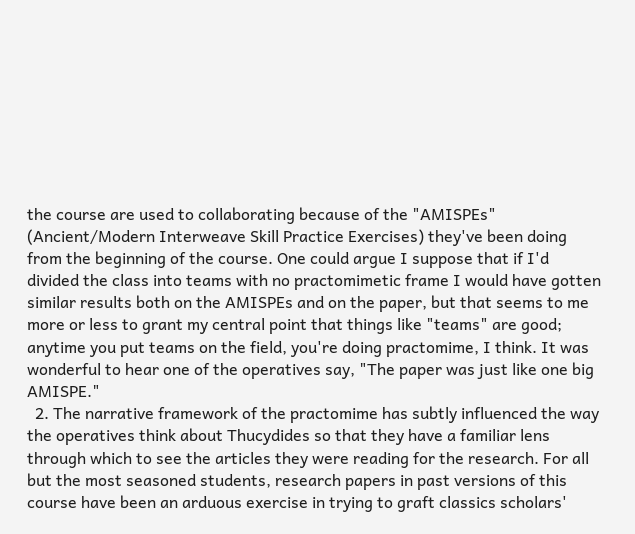the course are used to collaborating because of the "AMISPEs" (Ancient/Modern Interweave Skill Practice Exercises) they've been doing from the beginning of the course. One could argue I suppose that if I'd divided the class into teams with no practomimetic frame I would have gotten similar results both on the AMISPEs and on the paper, but that seems to me more or less to grant my central point that things like "teams" are good; anytime you put teams on the field, you're doing practomime, I think. It was wonderful to hear one of the operatives say, "The paper was just like one big AMISPE."
  2. The narrative framework of the practomime has subtly influenced the way the operatives think about Thucydides so that they have a familiar lens through which to see the articles they were reading for the research. For all but the most seasoned students, research papers in past versions of this course have been an arduous exercise in trying to graft classics scholars'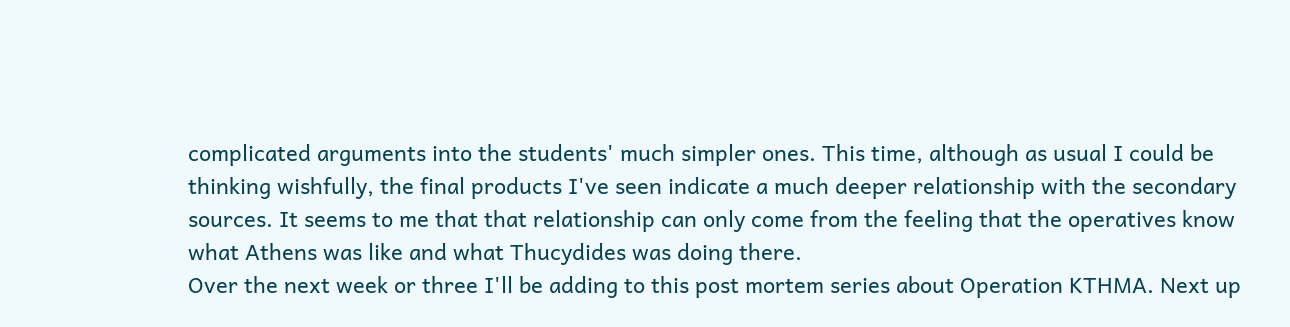complicated arguments into the students' much simpler ones. This time, although as usual I could be thinking wishfully, the final products I've seen indicate a much deeper relationship with the secondary sources. It seems to me that that relationship can only come from the feeling that the operatives know what Athens was like and what Thucydides was doing there.
Over the next week or three I'll be adding to this post mortem series about Operation KTHMA. Next up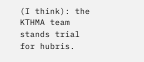(I think): the KTHMA team stands trial for hubris.